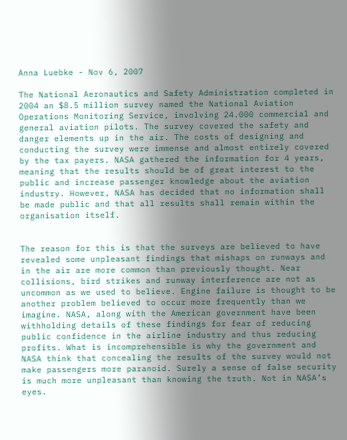Anna Luebke - Nov 6, 2007

The National Aeronautics and Safety Administration completed in 2004 an $8.5 million survey named the National Aviation Operations Monitoring Service, involving 24.000 commercial and general aviation pilots. The survey covered the safety and danger elements up in the air. The costs of designing and conducting the survey were immense and almost entirely covered by the tax payers. NASA gathered the information for 4 years, meaning that the results should be of great interest to the public and increase passenger knowledge about the aviation industry. However, NASA has decided that no information shall be made public and that all results shall remain within the organisation itself.


The reason for this is that the surveys are believed to have revealed some unpleasant findings that mishaps on runways and in the air are more common than previously thought. Near collisions, bird strikes and runway interference are not as uncommon as we used to believe. Engine failure is thought to be another problem believed to occur more frequently than we imagine. NASA, along with the American government have been withholding details of these findings for fear of reducing public confidence in the airline industry and thus reducing profits. What is incomprehensible is why the government and NASA think that concealing the results of the survey would not make passengers more paranoid. Surely a sense of false security is much more unpleasant than knowing the truth. Not in NASA’s eyes.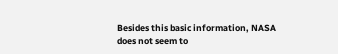Besides this basic information, NASA does not seem to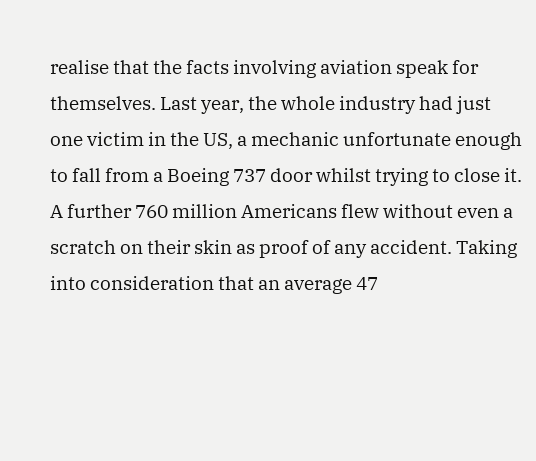realise that the facts involving aviation speak for themselves. Last year, the whole industry had just one victim in the US, a mechanic unfortunate enough to fall from a Boeing 737 door whilst trying to close it. A further 760 million Americans flew without even a scratch on their skin as proof of any accident. Taking into consideration that an average 47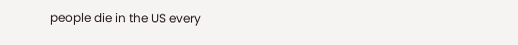people die in the US every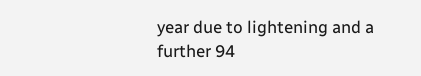year due to lightening and a further 94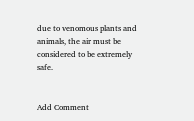due to venomous plants and animals, the air must be considered to be extremely safe.


Add Comment